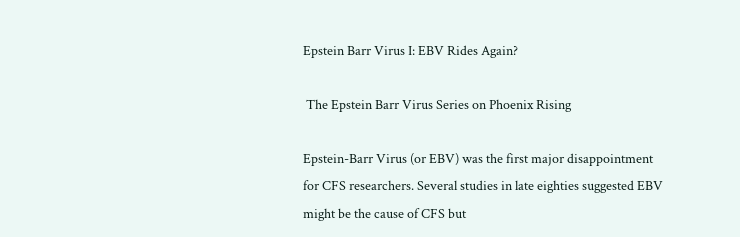Epstein Barr Virus I: EBV Rides Again?

 The Epstein Barr Virus Series on Phoenix Rising

Epstein-Barr Virus (or EBV) was the first major disappointment for CFS researchers. Several studies in late eighties suggested EBV might be the cause of CFS but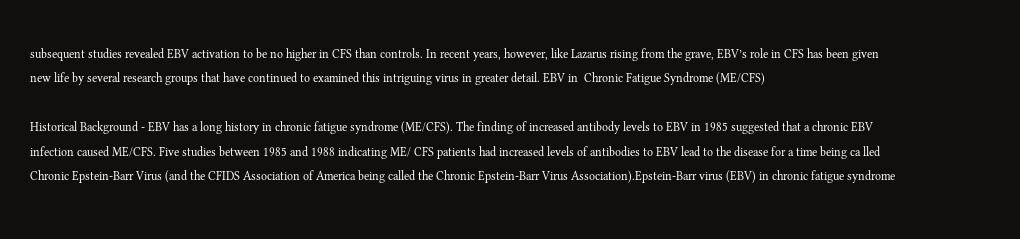subsequent studies revealed EBV activation to be no higher in CFS than controls. In recent years, however, like Lazarus rising from the grave, EBV’s role in CFS has been given new life by several research groups that have continued to examined this intriguing virus in greater detail. EBV in  Chronic Fatigue Syndrome (ME/CFS)

Historical Background - EBV has a long history in chronic fatigue syndrome (ME/CFS). The finding of increased antibody levels to EBV in 1985 suggested that a chronic EBV infection caused ME/CFS. Five studies between 1985 and 1988 indicating ME/ CFS patients had increased levels of antibodies to EBV lead to the disease for a time being ca lled Chronic Epstein-Barr Virus (and the CFIDS Association of America being called the Chronic Epstein-Barr Virus Association).Epstein-Barr virus (EBV) in chronic fatigue syndrome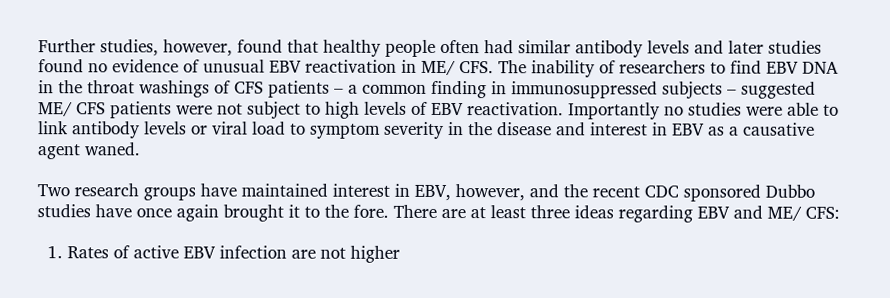Further studies, however, found that healthy people often had similar antibody levels and later studies found no evidence of unusual EBV reactivation in ME/ CFS. The inability of researchers to find EBV DNA in the throat washings of CFS patients – a common finding in immunosuppressed subjects – suggested ME/ CFS patients were not subject to high levels of EBV reactivation. Importantly no studies were able to link antibody levels or viral load to symptom severity in the disease and interest in EBV as a causative agent waned.

Two research groups have maintained interest in EBV, however, and the recent CDC sponsored Dubbo studies have once again brought it to the fore. There are at least three ideas regarding EBV and ME/ CFS:

  1. Rates of active EBV infection are not higher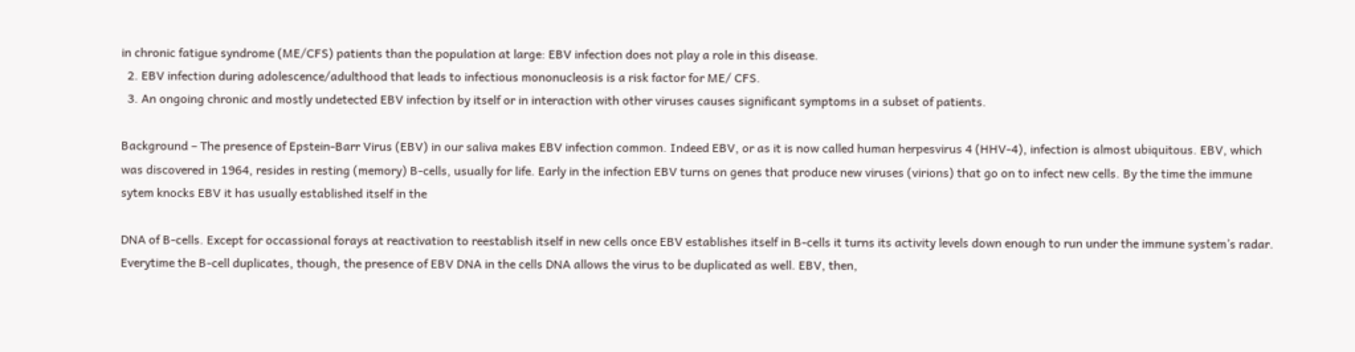in chronic fatigue syndrome (ME/CFS) patients than the population at large: EBV infection does not play a role in this disease.
  2. EBV infection during adolescence/adulthood that leads to infectious mononucleosis is a risk factor for ME/ CFS.
  3. An ongoing chronic and mostly undetected EBV infection by itself or in interaction with other viruses causes significant symptoms in a subset of patients.

Background – The presence of Epstein-Barr Virus (EBV) in our saliva makes EBV infection common. Indeed EBV, or as it is now called human herpesvirus 4 (HHV-4), infection is almost ubiquitous. EBV, which was discovered in 1964, resides in resting (memory) B-cells, usually for life. Early in the infection EBV turns on genes that produce new viruses (virions) that go on to infect new cells. By the time the immune sytem knocks EBV it has usually established itself in the

DNA of B-cells. Except for occassional forays at reactivation to reestablish itself in new cells once EBV establishes itself in B-cells it turns its activity levels down enough to run under the immune system’s radar. Everytime the B-cell duplicates, though, the presence of EBV DNA in the cells DNA allows the virus to be duplicated as well. EBV, then,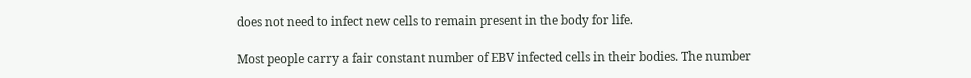does not need to infect new cells to remain present in the body for life.

Most people carry a fair constant number of EBV infected cells in their bodies. The number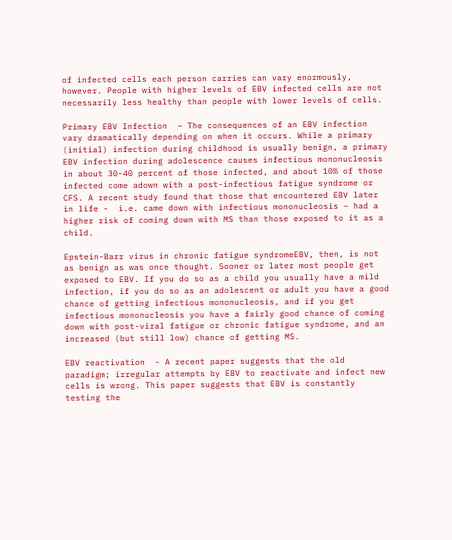of infected cells each person carries can vary enormously, however. People with higher levels of EBV infected cells are not necessarily less healthy than people with lower levels of cells.

Primary EBV Infection  – The consequences of an EBV infection vary dramatically depending on when it occurs. While a primary (initial) infection during childhood is usually benign, a primary EBV infection during adolescence causes infectious mononucleosis in about 30-40 percent of those infected, and about 10% of those infected come adown with a post-infectious fatigue syndrome or CFS. A recent study found that those that encountered EBV later in life -  i.e. came down with infectious mononucleosis – had a higher risk of coming down with MS than those exposed to it as a child.

Epstein-Barr virus in chronic fatigue syndromeEBV, then, is not as benign as was once thought. Sooner or later most people get exposed to EBV. If you do so as a child you usually have a mild infection, if you do so as an adolescent or adult you have a good chance of getting infectious mononucleosis, and if you get infectious mononucleosis you have a fairly good chance of coming down with post-viral fatigue or chronic fatigue syndrome, and an increased (but still low) chance of getting MS.

EBV reactivation  - A recent paper suggests that the old paradigm; irregular attempts by EBV to reactivate and infect new cells is wrong. This paper suggests that EBV is constantly testing the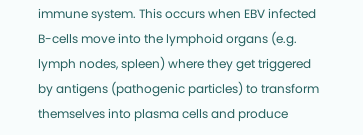immune system. This occurs when EBV infected B-cells move into the lymphoid organs (e.g. lymph nodes, spleen) where they get triggered by antigens (pathogenic particles) to transform themselves into plasma cells and produce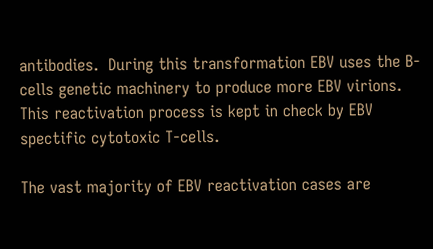antibodies.  During this transformation EBV uses the B- cells genetic machinery to produce more EBV virions. This reactivation process is kept in check by EBV spectific cytotoxic T-cells.

The vast majority of EBV reactivation cases are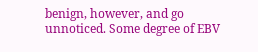benign, however, and go unnoticed. Some degree of EBV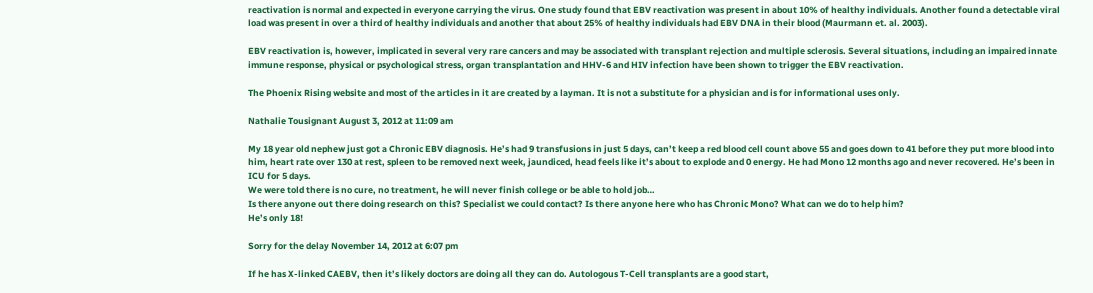reactivation is normal and expected in everyone carrying the virus. One study found that EBV reactivation was present in about 10% of healthy individuals. Another found a detectable viral load was present in over a third of healthy individuals and another that about 25% of healthy individuals had EBV DNA in their blood (Maurmann et. al. 2003).

EBV reactivation is, however, implicated in several very rare cancers and may be associated with transplant rejection and multiple sclerosis. Several situations, including an impaired innate immune response, physical or psychological stress, organ transplantation and HHV-6 and HIV infection have been shown to trigger the EBV reactivation.

The Phoenix Rising website and most of the articles in it are created by a layman. It is not a substitute for a physician and is for informational uses only.

Nathalie Tousignant August 3, 2012 at 11:09 am

My 18 year old nephew just got a Chronic EBV diagnosis. He’s had 9 transfusions in just 5 days, can’t keep a red blood cell count above 55 and goes down to 41 before they put more blood into him, heart rate over 130 at rest, spleen to be removed next week, jaundiced, head feels like it’s about to explode and 0 energy. He had Mono 12 months ago and never recovered. He’s been in ICU for 5 days.
We were told there is no cure, no treatment, he will never finish college or be able to hold job…
Is there anyone out there doing research on this? Specialist we could contact? Is there anyone here who has Chronic Mono? What can we do to help him?
He’s only 18!

Sorry for the delay November 14, 2012 at 6:07 pm

If he has X-linked CAEBV, then it’s likely doctors are doing all they can do. Autologous T-Cell transplants are a good start,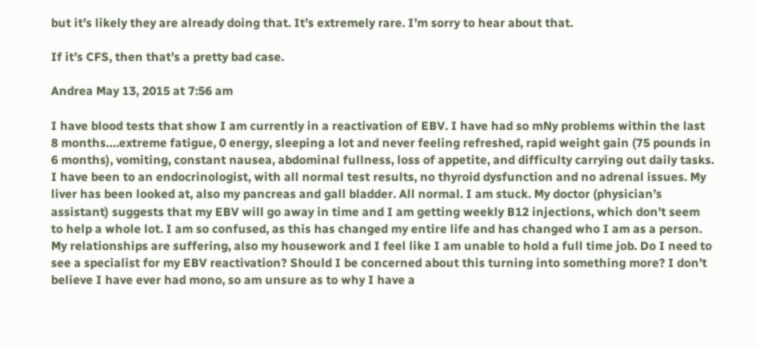but it’s likely they are already doing that. It’s extremely rare. I’m sorry to hear about that.

If it’s CFS, then that’s a pretty bad case.

Andrea May 13, 2015 at 7:56 am

I have blood tests that show I am currently in a reactivation of EBV. I have had so mNy problems within the last 8 months….extreme fatigue, 0 energy, sleeping a lot and never feeling refreshed, rapid weight gain (75 pounds in 6 months), vomiting, constant nausea, abdominal fullness, loss of appetite, and difficulty carrying out daily tasks. I have been to an endocrinologist, with all normal test results, no thyroid dysfunction and no adrenal issues. My liver has been looked at, also my pancreas and gall bladder. All normal. I am stuck. My doctor (physician’s assistant) suggests that my EBV will go away in time and I am getting weekly B12 injections, which don’t seem to help a whole lot. I am so confused, as this has changed my entire life and has changed who I am as a person. My relationships are suffering, also my housework and I feel like I am unable to hold a full time job. Do I need to see a specialist for my EBV reactivation? Should I be concerned about this turning into something more? I don’t believe I have ever had mono, so am unsure as to why I have a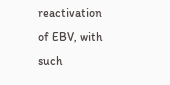reactivation of EBV, with such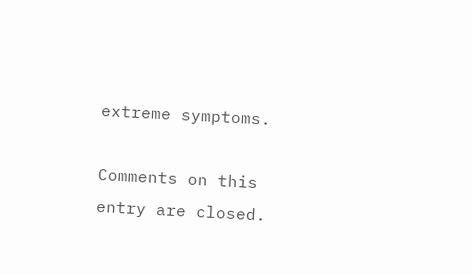extreme symptoms.

Comments on this entry are closed.